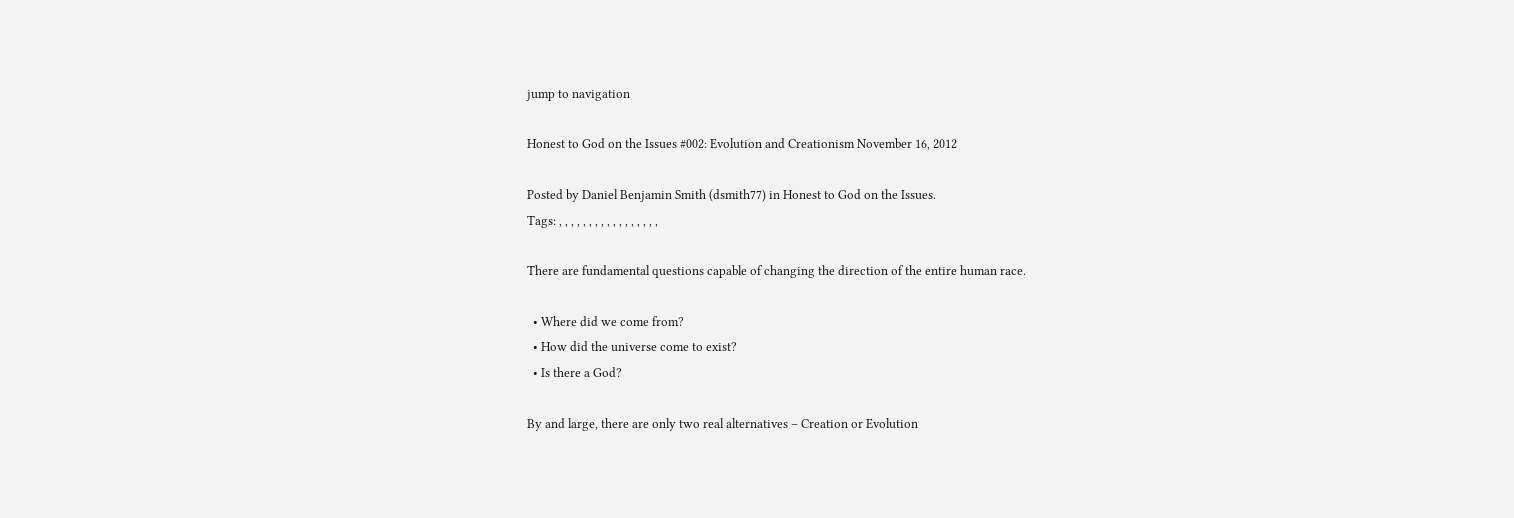jump to navigation

Honest to God on the Issues #002: Evolution and Creationism November 16, 2012

Posted by Daniel Benjamin Smith (dsmith77) in Honest to God on the Issues.
Tags: , , , , , , , , , , , , , , , , ,

There are fundamental questions capable of changing the direction of the entire human race.

  • Where did we come from?
  • How did the universe come to exist?
  • Is there a God?

By and large, there are only two real alternatives – Creation or Evolution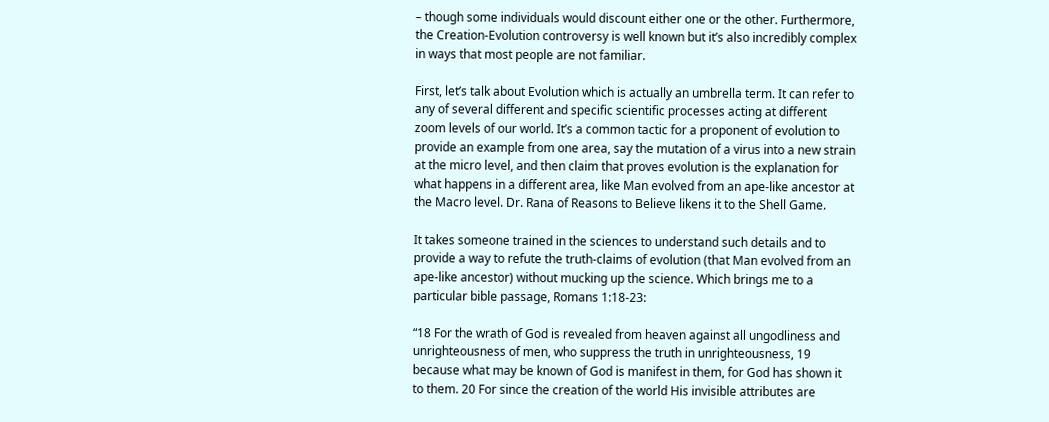– though some individuals would discount either one or the other. Furthermore, the Creation-Evolution controversy is well known but it’s also incredibly complex in ways that most people are not familiar.

First, let’s talk about Evolution which is actually an umbrella term. It can refer to any of several different and specific scientific processes acting at different zoom levels of our world. It’s a common tactic for a proponent of evolution to provide an example from one area, say the mutation of a virus into a new strain at the micro level, and then claim that proves evolution is the explanation for what happens in a different area, like Man evolved from an ape-like ancestor at the Macro level. Dr. Rana of Reasons to Believe likens it to the Shell Game.

It takes someone trained in the sciences to understand such details and to provide a way to refute the truth-claims of evolution (that Man evolved from an ape-like ancestor) without mucking up the science. Which brings me to a particular bible passage, Romans 1:18-23:

“18 For the wrath of God is revealed from heaven against all ungodliness and unrighteousness of men, who suppress the truth in unrighteousness, 19 because what may be known of God is manifest in them, for God has shown it to them. 20 For since the creation of the world His invisible attributes are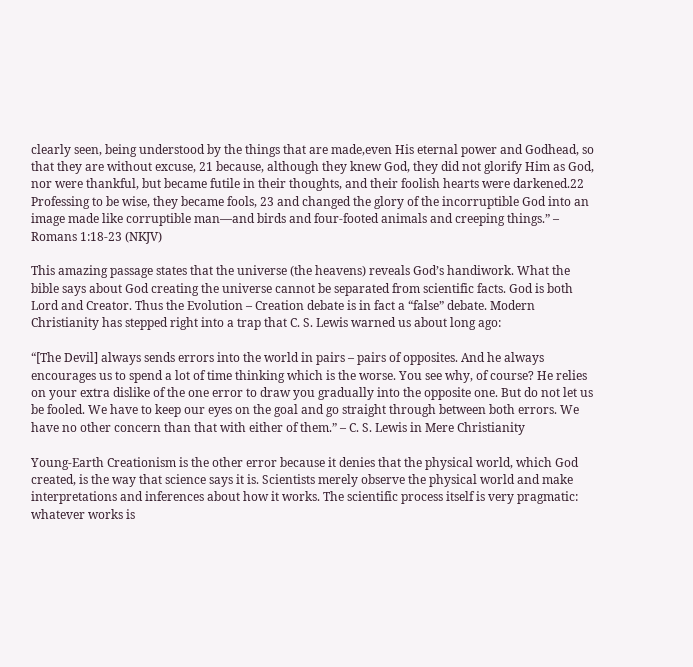clearly seen, being understood by the things that are made,even His eternal power and Godhead, so that they are without excuse, 21 because, although they knew God, they did not glorify Him as God, nor were thankful, but became futile in their thoughts, and their foolish hearts were darkened.22 Professing to be wise, they became fools, 23 and changed the glory of the incorruptible God into an image made like corruptible man—and birds and four-footed animals and creeping things.” – Romans 1:18-23 (NKJV)

This amazing passage states that the universe (the heavens) reveals God’s handiwork. What the bible says about God creating the universe cannot be separated from scientific facts. God is both Lord and Creator. Thus the Evolution – Creation debate is in fact a “false” debate. Modern Christianity has stepped right into a trap that C. S. Lewis warned us about long ago:

“[The Devil] always sends errors into the world in pairs – pairs of opposites. And he always encourages us to spend a lot of time thinking which is the worse. You see why, of course? He relies on your extra dislike of the one error to draw you gradually into the opposite one. But do not let us be fooled. We have to keep our eyes on the goal and go straight through between both errors. We have no other concern than that with either of them.” – C. S. Lewis in Mere Christianity

Young-Earth Creationism is the other error because it denies that the physical world, which God created, is the way that science says it is. Scientists merely observe the physical world and make interpretations and inferences about how it works. The scientific process itself is very pragmatic: whatever works is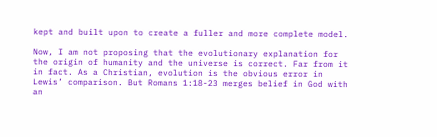kept and built upon to create a fuller and more complete model.

Now, I am not proposing that the evolutionary explanation for the origin of humanity and the universe is correct. Far from it in fact. As a Christian, evolution is the obvious error in Lewis’ comparison. But Romans 1:18-23 merges belief in God with an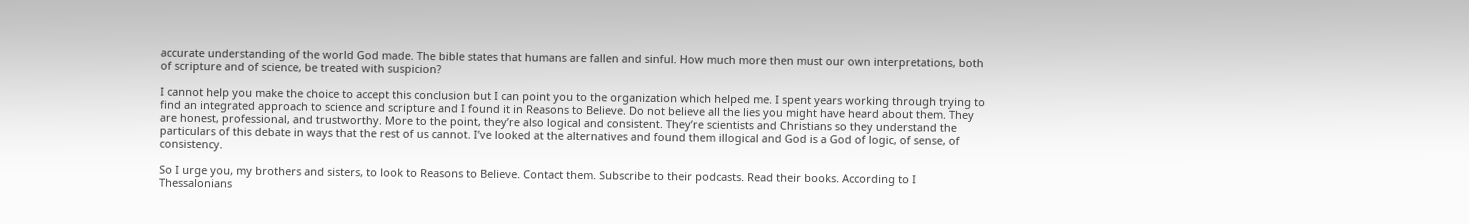accurate understanding of the world God made. The bible states that humans are fallen and sinful. How much more then must our own interpretations, both of scripture and of science, be treated with suspicion?

I cannot help you make the choice to accept this conclusion but I can point you to the organization which helped me. I spent years working through trying to find an integrated approach to science and scripture and I found it in Reasons to Believe. Do not believe all the lies you might have heard about them. They are honest, professional, and trustworthy. More to the point, they’re also logical and consistent. They’re scientists and Christians so they understand the particulars of this debate in ways that the rest of us cannot. I’ve looked at the alternatives and found them illogical and God is a God of logic, of sense, of consistency.

So I urge you, my brothers and sisters, to look to Reasons to Believe. Contact them. Subscribe to their podcasts. Read their books. According to I Thessalonians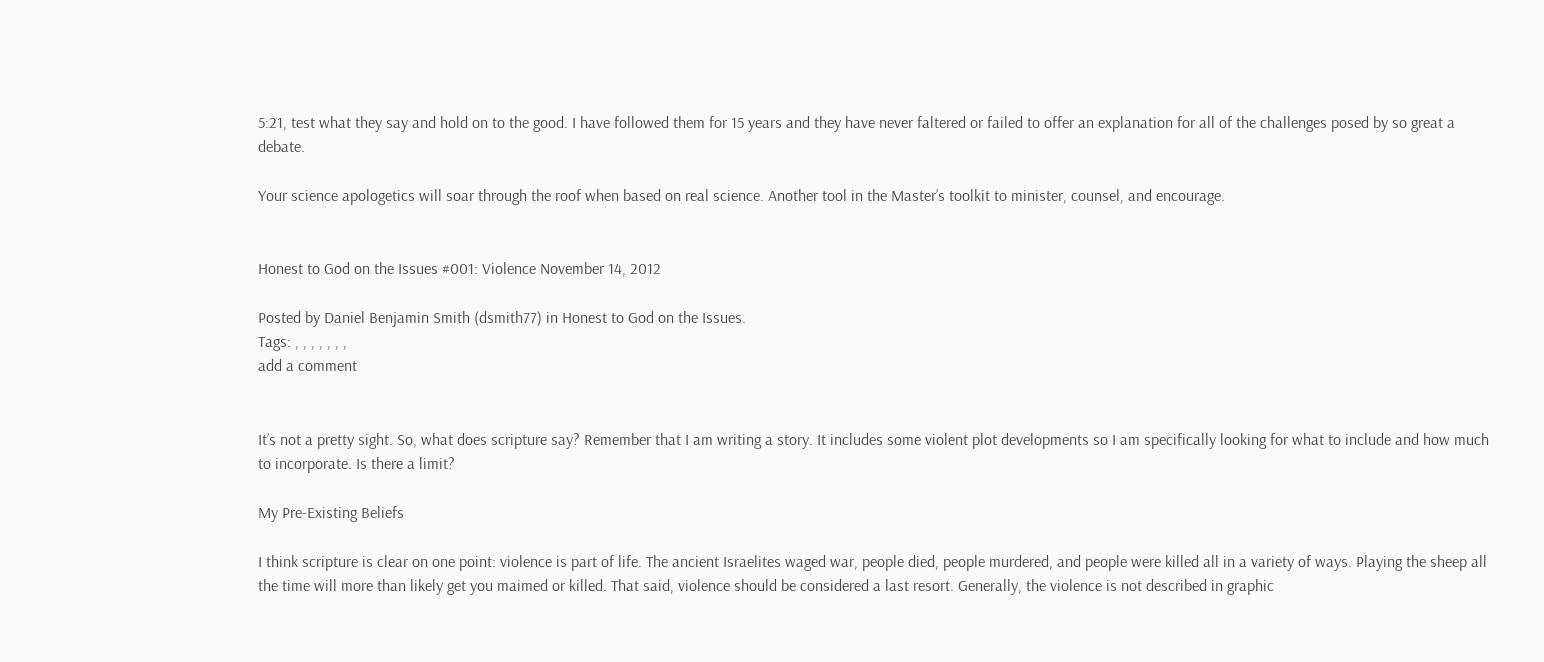5:21, test what they say and hold on to the good. I have followed them for 15 years and they have never faltered or failed to offer an explanation for all of the challenges posed by so great a debate.

Your science apologetics will soar through the roof when based on real science. Another tool in the Master’s toolkit to minister, counsel, and encourage.


Honest to God on the Issues #001: Violence November 14, 2012

Posted by Daniel Benjamin Smith (dsmith77) in Honest to God on the Issues.
Tags: , , , , , , ,
add a comment


It’s not a pretty sight. So, what does scripture say? Remember that I am writing a story. It includes some violent plot developments so I am specifically looking for what to include and how much to incorporate. Is there a limit?

My Pre-Existing Beliefs

I think scripture is clear on one point: violence is part of life. The ancient Israelites waged war, people died, people murdered, and people were killed all in a variety of ways. Playing the sheep all the time will more than likely get you maimed or killed. That said, violence should be considered a last resort. Generally, the violence is not described in graphic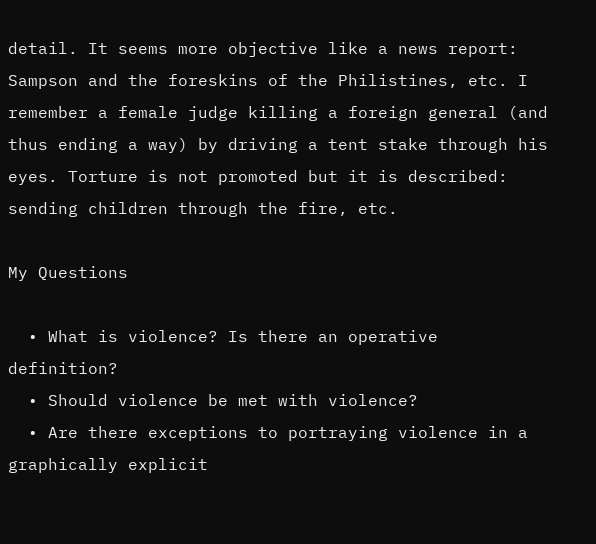detail. It seems more objective like a news report: Sampson and the foreskins of the Philistines, etc. I remember a female judge killing a foreign general (and thus ending a way) by driving a tent stake through his eyes. Torture is not promoted but it is described: sending children through the fire, etc.

My Questions

  • What is violence? Is there an operative definition?
  • Should violence be met with violence?
  • Are there exceptions to portraying violence in a graphically explicit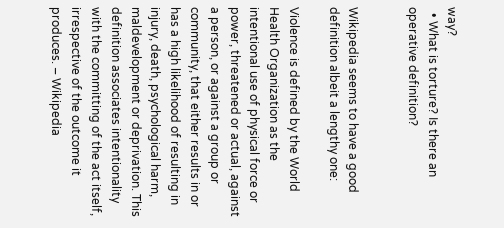way?
  • What is torture? Is there an operative definition?


Wikipedia seems to have a good definition albeit a lengthy one:

Violence is defined by the World Health Organization as the intentional use of physical force or power, threatened or actual, against a person, or against a group or community, that either results in or has a high likelihood of resulting in injury, death, psychological harm, maldevelopment or deprivation. This definition associates intentionality with the committing of the act itself, irrespective of the outcome it produces. – Wikipedia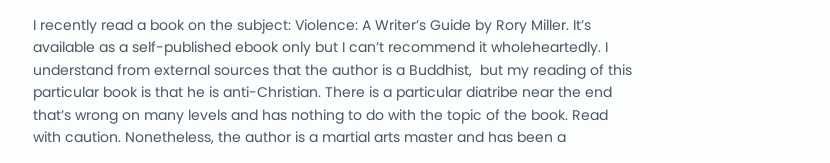I recently read a book on the subject: Violence: A Writer’s Guide by Rory Miller. It’s available as a self-published ebook only but I can’t recommend it wholeheartedly. I understand from external sources that the author is a Buddhist,  but my reading of this particular book is that he is anti-Christian. There is a particular diatribe near the end that’s wrong on many levels and has nothing to do with the topic of the book. Read with caution. Nonetheless, the author is a martial arts master and has been a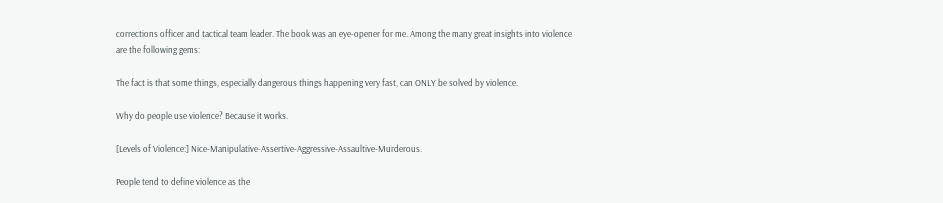corrections officer and tactical team leader. The book was an eye-opener for me. Among the many great insights into violence are the following gems:

The fact is that some things, especially dangerous things happening very fast, can ONLY be solved by violence.

Why do people use violence? Because it works.

[Levels of Violence:] Nice-Manipulative-Assertive-Aggressive-Assaultive-Murderous.

People tend to define violence as the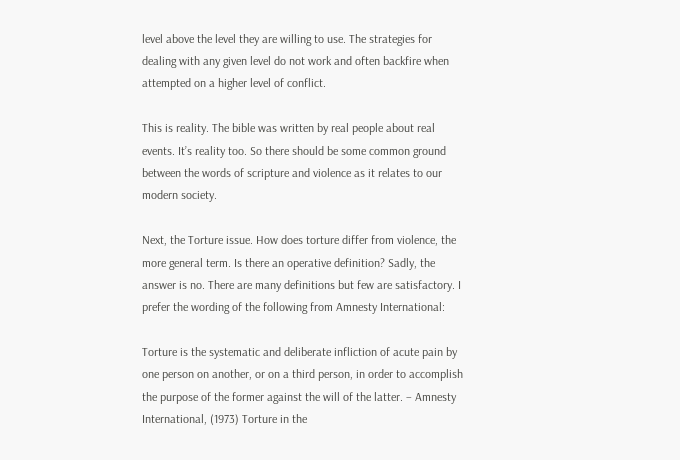level above the level they are willing to use. The strategies for dealing with any given level do not work and often backfire when attempted on a higher level of conflict.

This is reality. The bible was written by real people about real events. It’s reality too. So there should be some common ground between the words of scripture and violence as it relates to our modern society.

Next, the Torture issue. How does torture differ from violence, the more general term. Is there an operative definition? Sadly, the answer is no. There are many definitions but few are satisfactory. I prefer the wording of the following from Amnesty International:

Torture is the systematic and deliberate infliction of acute pain by one person on another, or on a third person, in order to accomplish the purpose of the former against the will of the latter. – Amnesty International, (1973) Torture in the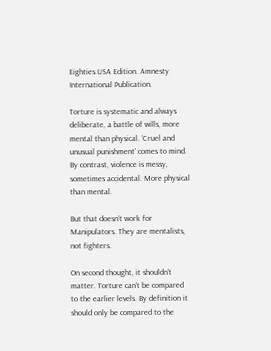Eighties.USA Edition. Amnesty International Publication.

Torture is systematic and always deliberate, a battle of wills, more mental than physical. ‘Cruel and unusual punishment’ comes to mind. By contrast, violence is messy, sometimes accidental. More physical than mental.

But that doesn’t work for Manipulators. They are mentalists, not fighters.

On second thought, it shouldn’t matter. Torture can’t be compared to the earlier levels. By definition it should only be compared to the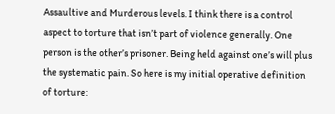Assaultive and Murderous levels. I think there is a control aspect to torture that isn’t part of violence generally. One person is the other’s prisoner. Being held against one’s will plus the systematic pain. So here is my initial operative definition of torture: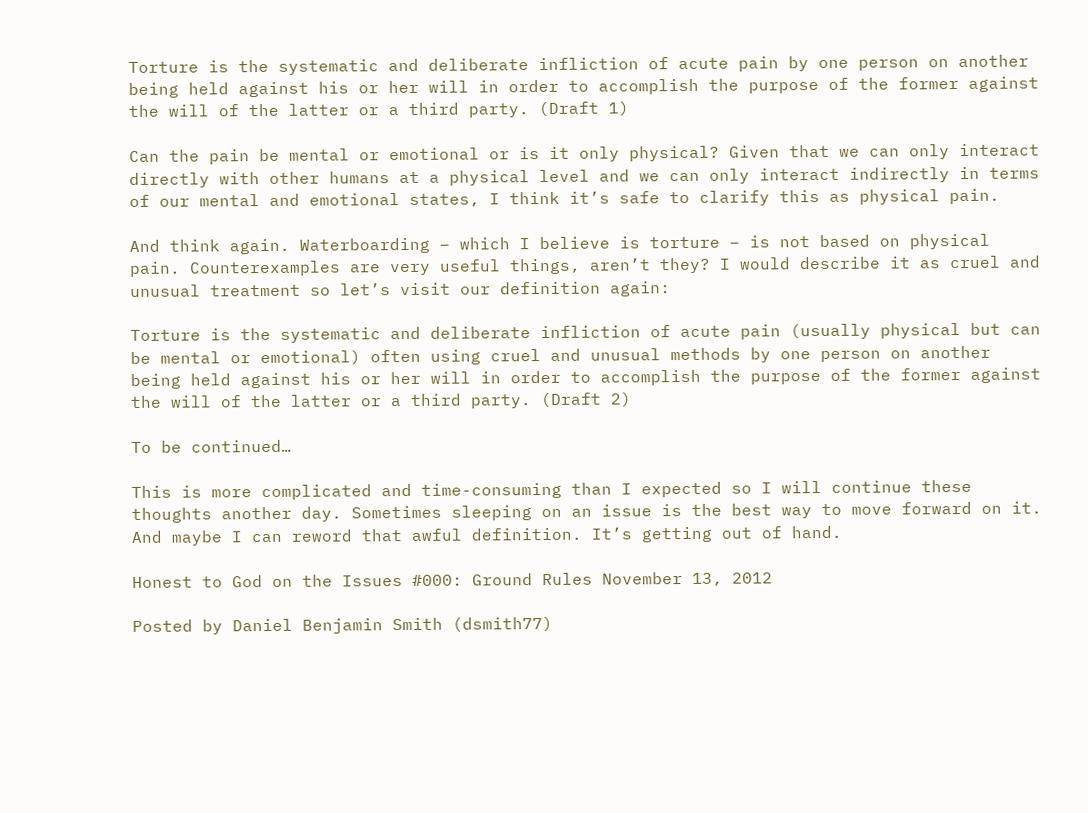Torture is the systematic and deliberate infliction of acute pain by one person on another being held against his or her will in order to accomplish the purpose of the former against the will of the latter or a third party. (Draft 1)

Can the pain be mental or emotional or is it only physical? Given that we can only interact directly with other humans at a physical level and we can only interact indirectly in terms of our mental and emotional states, I think it’s safe to clarify this as physical pain.

And think again. Waterboarding – which I believe is torture – is not based on physical pain. Counterexamples are very useful things, aren’t they? I would describe it as cruel and unusual treatment so let’s visit our definition again:

Torture is the systematic and deliberate infliction of acute pain (usually physical but can be mental or emotional) often using cruel and unusual methods by one person on another being held against his or her will in order to accomplish the purpose of the former against the will of the latter or a third party. (Draft 2)

To be continued…

This is more complicated and time-consuming than I expected so I will continue these thoughts another day. Sometimes sleeping on an issue is the best way to move forward on it. And maybe I can reword that awful definition. It’s getting out of hand.

Honest to God on the Issues #000: Ground Rules November 13, 2012

Posted by Daniel Benjamin Smith (dsmith77)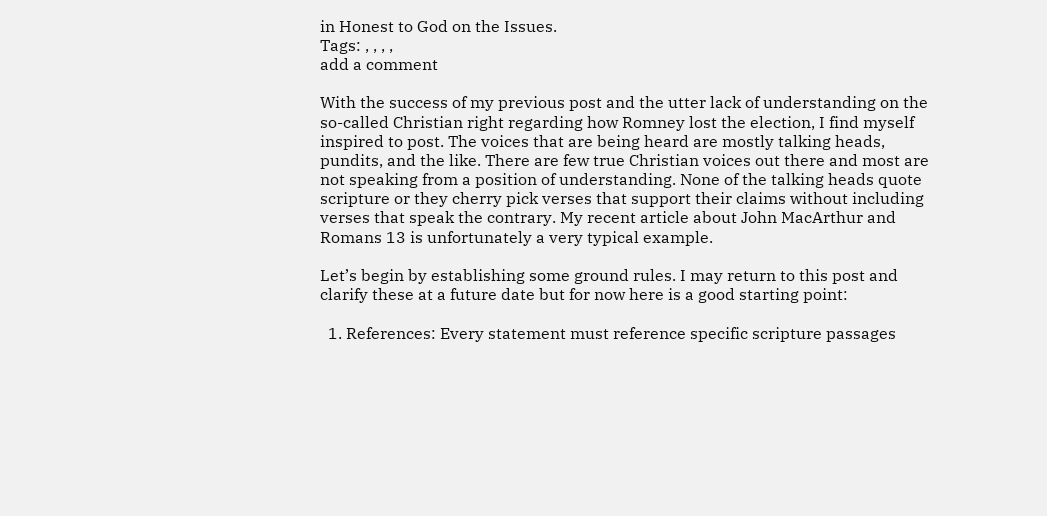in Honest to God on the Issues.
Tags: , , , ,
add a comment

With the success of my previous post and the utter lack of understanding on the so-called Christian right regarding how Romney lost the election, I find myself inspired to post. The voices that are being heard are mostly talking heads, pundits, and the like. There are few true Christian voices out there and most are not speaking from a position of understanding. None of the talking heads quote scripture or they cherry pick verses that support their claims without including verses that speak the contrary. My recent article about John MacArthur and Romans 13 is unfortunately a very typical example.

Let’s begin by establishing some ground rules. I may return to this post and clarify these at a future date but for now here is a good starting point:

  1. References: Every statement must reference specific scripture passages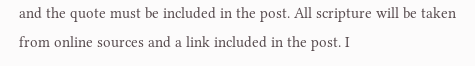and the quote must be included in the post. All scripture will be taken from online sources and a link included in the post. I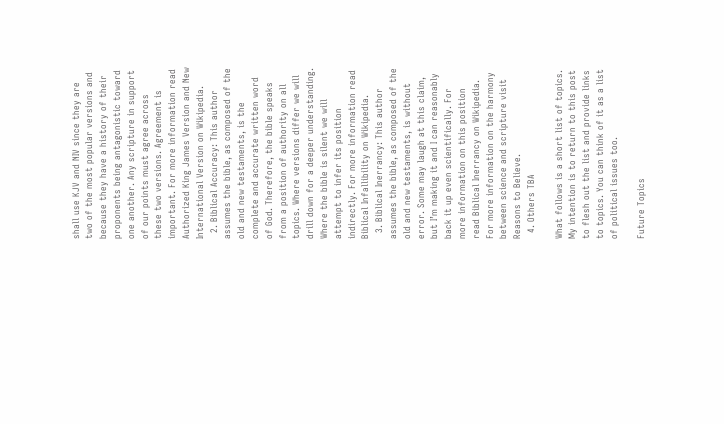shall use KJV and NIV since they are two of the most popular versions and because they have a history of their proponents being antagonistic toward one another. Any scripture in support of our points must agree across these two versions. Agreement is important. For more information read Authorized King James Version and New International Version on Wikipedia.
  2. Biblical Accuracy: This author assumes the bible, as composed of the old and new testaments, is the complete and accurate written word of God. Therefore, the bible speaks from a position of authority on all topics. Where versions differ we will drill down for a deeper understanding. Where the bible is silent we will attempt to infer its position indirectly. For more information read Biblical Infallibility on Wikipedia.
  3. Biblical Inerrancy: This author assumes the bible, as composed of the old and new testaments, is without error. Some may laugh at this claim, but I’m making it and I can reasonably back it up even scientifically. For more information on this position read Biblical Inerrancy on Wikipedia. For more information on the harmony between science and scripture visit Reasons to Believe.
  4. Others TBA

What follows is a short list of topics. My intention is to return to this post to flesh out the list and provide links to topics. You can think of it as a list of political issues too.

Future Topics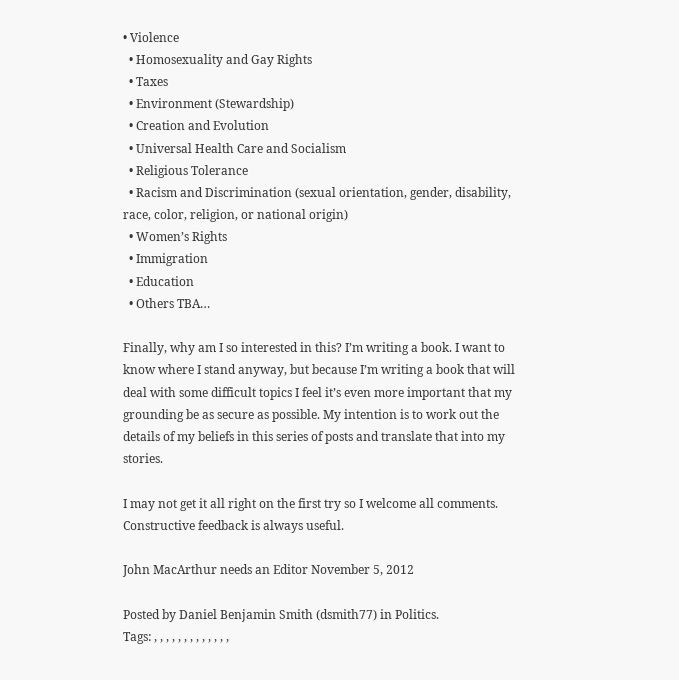• Violence
  • Homosexuality and Gay Rights
  • Taxes
  • Environment (Stewardship)
  • Creation and Evolution
  • Universal Health Care and Socialism
  • Religious Tolerance
  • Racism and Discrimination (sexual orientation, gender, disability, race, color, religion, or national origin)
  • Women’s Rights
  • Immigration
  • Education
  • Others TBA…

Finally, why am I so interested in this? I’m writing a book. I want to know where I stand anyway, but because I’m writing a book that will deal with some difficult topics I feel it’s even more important that my grounding be as secure as possible. My intention is to work out the details of my beliefs in this series of posts and translate that into my stories.

I may not get it all right on the first try so I welcome all comments. Constructive feedback is always useful.

John MacArthur needs an Editor November 5, 2012

Posted by Daniel Benjamin Smith (dsmith77) in Politics.
Tags: , , , , , , , , , , , , ,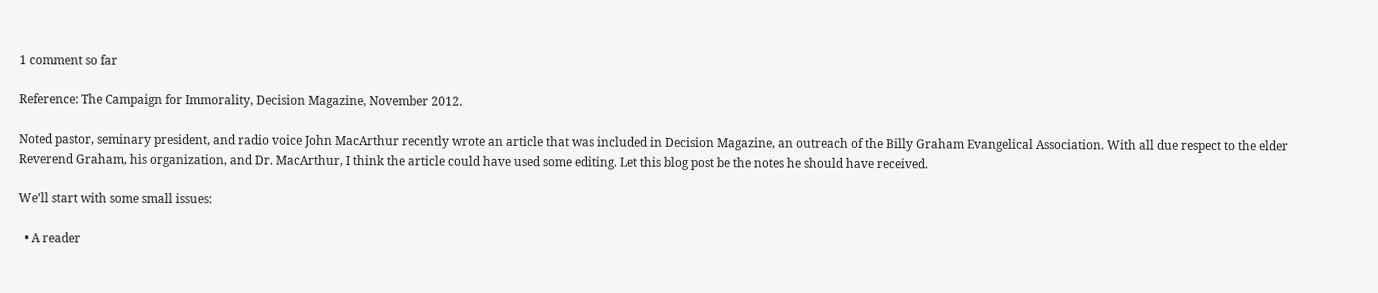1 comment so far

Reference: The Campaign for Immorality, Decision Magazine, November 2012.

Noted pastor, seminary president, and radio voice John MacArthur recently wrote an article that was included in Decision Magazine, an outreach of the Billy Graham Evangelical Association. With all due respect to the elder Reverend Graham, his organization, and Dr. MacArthur, I think the article could have used some editing. Let this blog post be the notes he should have received.

We’ll start with some small issues:

  • A reader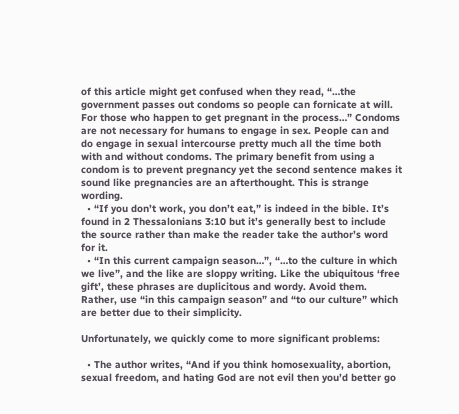of this article might get confused when they read, “…the government passes out condoms so people can fornicate at will. For those who happen to get pregnant in the process…” Condoms are not necessary for humans to engage in sex. People can and do engage in sexual intercourse pretty much all the time both with and without condoms. The primary benefit from using a condom is to prevent pregnancy yet the second sentence makes it sound like pregnancies are an afterthought. This is strange wording.
  • “If you don’t work, you don’t eat,” is indeed in the bible. It’s found in 2 Thessalonians 3:10 but it’s generally best to include the source rather than make the reader take the author’s word for it.
  • “In this current campaign season…”, “…to the culture in which we live”, and the like are sloppy writing. Like the ubiquitous ‘free gift’, these phrases are duplicitous and wordy. Avoid them. Rather, use “in this campaign season” and “to our culture” which are better due to their simplicity.

Unfortunately, we quickly come to more significant problems:

  • The author writes, “And if you think homosexuality, abortion, sexual freedom, and hating God are not evil then you’d better go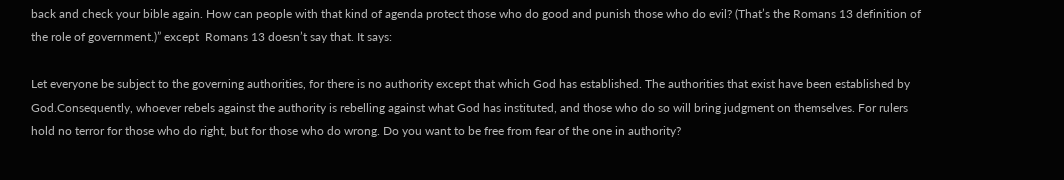back and check your bible again. How can people with that kind of agenda protect those who do good and punish those who do evil? (That’s the Romans 13 definition of the role of government.)” except  Romans 13 doesn’t say that. It says:

Let everyone be subject to the governing authorities, for there is no authority except that which God has established. The authorities that exist have been established by God.Consequently, whoever rebels against the authority is rebelling against what God has instituted, and those who do so will bring judgment on themselves. For rulers hold no terror for those who do right, but for those who do wrong. Do you want to be free from fear of the one in authority?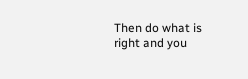Then do what is right and you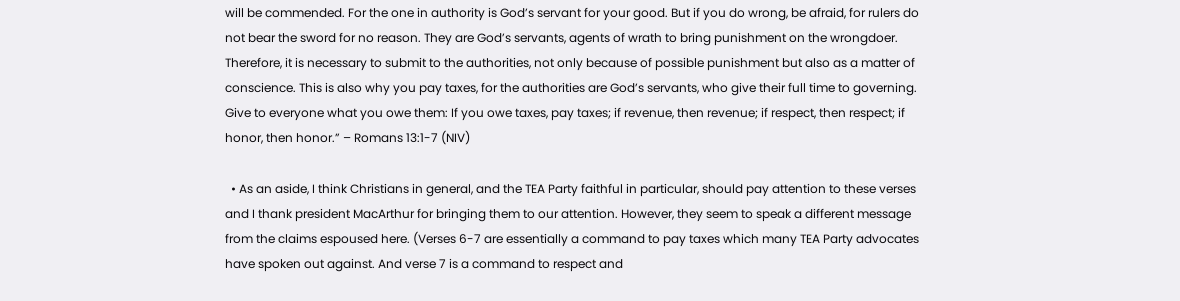will be commended. For the one in authority is God’s servant for your good. But if you do wrong, be afraid, for rulers do not bear the sword for no reason. They are God’s servants, agents of wrath to bring punishment on the wrongdoer. Therefore, it is necessary to submit to the authorities, not only because of possible punishment but also as a matter of conscience. This is also why you pay taxes, for the authorities are God’s servants, who give their full time to governing. Give to everyone what you owe them: If you owe taxes, pay taxes; if revenue, then revenue; if respect, then respect; if honor, then honor.” – Romans 13:1-7 (NIV)

  • As an aside, I think Christians in general, and the TEA Party faithful in particular, should pay attention to these verses and I thank president MacArthur for bringing them to our attention. However, they seem to speak a different message from the claims espoused here. (Verses 6-7 are essentially a command to pay taxes which many TEA Party advocates have spoken out against. And verse 7 is a command to respect and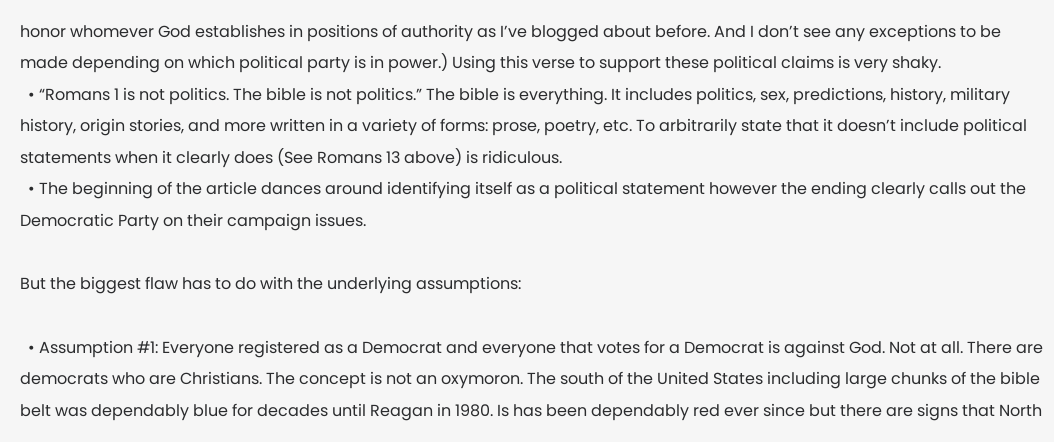honor whomever God establishes in positions of authority as I’ve blogged about before. And I don’t see any exceptions to be made depending on which political party is in power.) Using this verse to support these political claims is very shaky.
  • “Romans 1 is not politics. The bible is not politics.” The bible is everything. It includes politics, sex, predictions, history, military history, origin stories, and more written in a variety of forms: prose, poetry, etc. To arbitrarily state that it doesn’t include political statements when it clearly does (See Romans 13 above) is ridiculous.
  • The beginning of the article dances around identifying itself as a political statement however the ending clearly calls out the Democratic Party on their campaign issues.

But the biggest flaw has to do with the underlying assumptions:

  • Assumption #1: Everyone registered as a Democrat and everyone that votes for a Democrat is against God. Not at all. There are democrats who are Christians. The concept is not an oxymoron. The south of the United States including large chunks of the bible belt was dependably blue for decades until Reagan in 1980. Is has been dependably red ever since but there are signs that North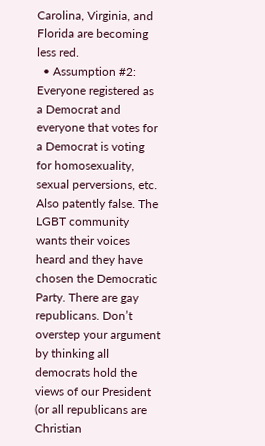Carolina, Virginia, and Florida are becoming less red.
  • Assumption #2: Everyone registered as a Democrat and everyone that votes for a Democrat is voting for homosexuality, sexual perversions, etc. Also patently false. The LGBT community wants their voices heard and they have chosen the Democratic Party. There are gay republicans. Don’t overstep your argument by thinking all democrats hold the views of our President (or all republicans are Christian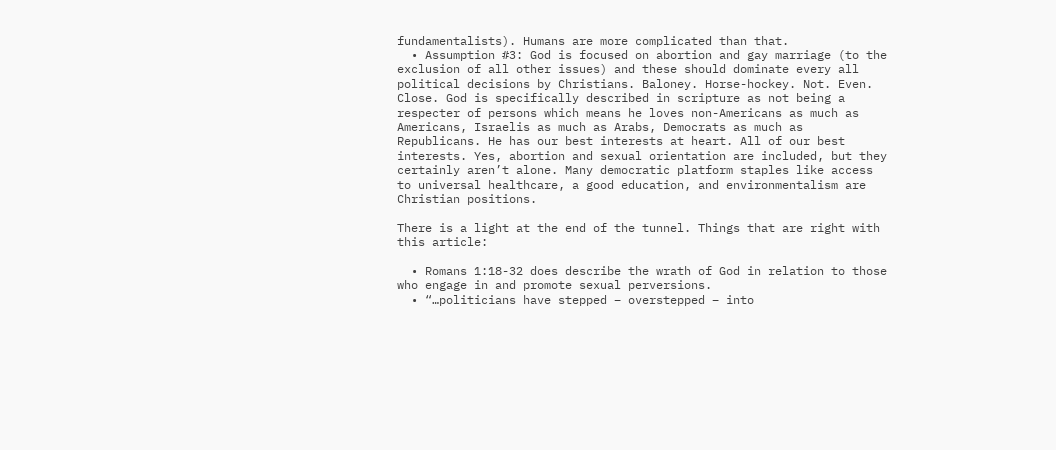fundamentalists). Humans are more complicated than that.
  • Assumption #3: God is focused on abortion and gay marriage (to the exclusion of all other issues) and these should dominate every all political decisions by Christians. Baloney. Horse-hockey. Not. Even. Close. God is specifically described in scripture as not being a respecter of persons which means he loves non-Americans as much as Americans, Israelis as much as Arabs, Democrats as much as Republicans. He has our best interests at heart. All of our best interests. Yes, abortion and sexual orientation are included, but they certainly aren’t alone. Many democratic platform staples like access to universal healthcare, a good education, and environmentalism are Christian positions.

There is a light at the end of the tunnel. Things that are right with this article:

  • Romans 1:18-32 does describe the wrath of God in relation to those who engage in and promote sexual perversions.
  • “…politicians have stepped – overstepped – into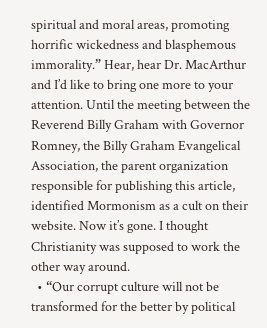spiritual and moral areas, promoting horrific wickedness and blasphemous immorality.” Hear, hear Dr. MacArthur and I’d like to bring one more to your attention. Until the meeting between the Reverend Billy Graham with Governor Romney, the Billy Graham Evangelical Association, the parent organization responsible for publishing this article, identified Mormonism as a cult on their website. Now it’s gone. I thought Christianity was supposed to work the other way around.
  • “Our corrupt culture will not be transformed for the better by political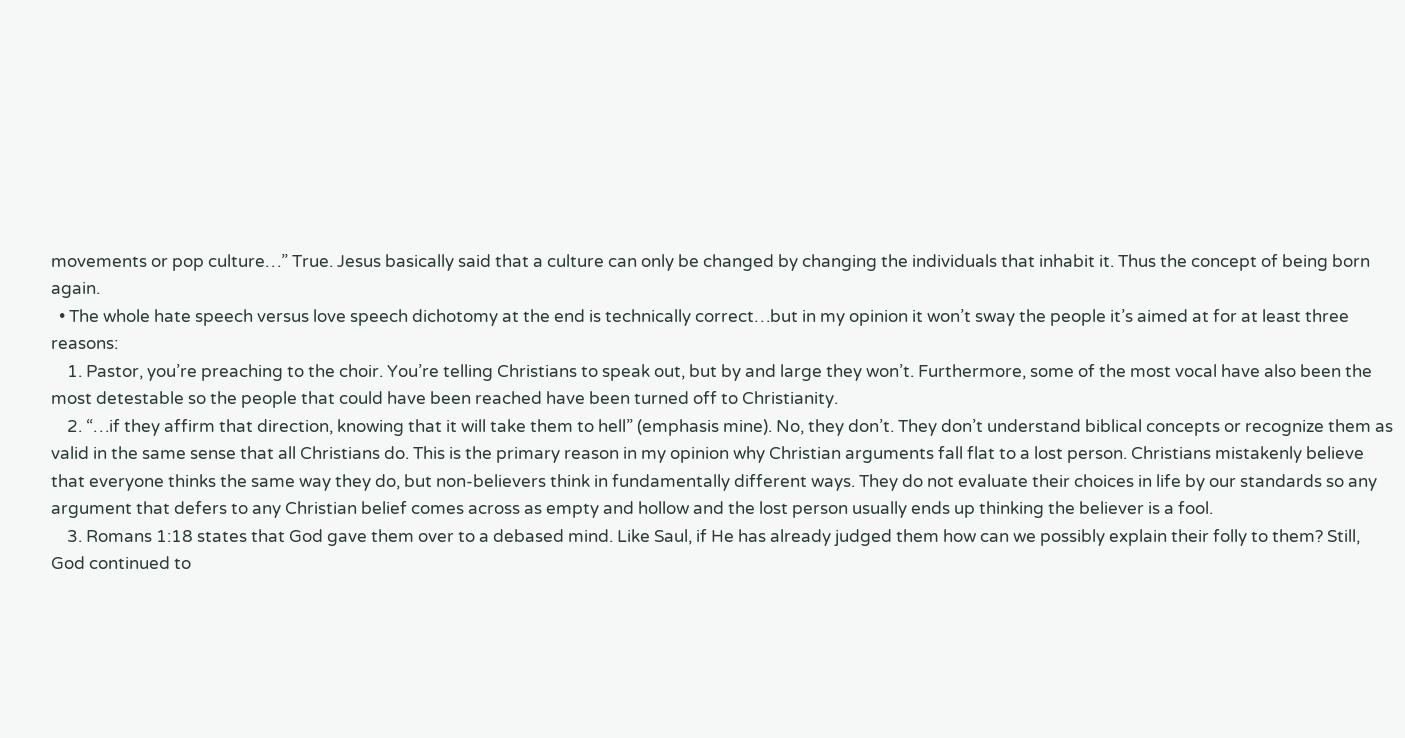movements or pop culture…” True. Jesus basically said that a culture can only be changed by changing the individuals that inhabit it. Thus the concept of being born again.
  • The whole hate speech versus love speech dichotomy at the end is technically correct…but in my opinion it won’t sway the people it’s aimed at for at least three reasons:
    1. Pastor, you’re preaching to the choir. You’re telling Christians to speak out, but by and large they won’t. Furthermore, some of the most vocal have also been the most detestable so the people that could have been reached have been turned off to Christianity.
    2. “…if they affirm that direction, knowing that it will take them to hell” (emphasis mine). No, they don’t. They don’t understand biblical concepts or recognize them as valid in the same sense that all Christians do. This is the primary reason in my opinion why Christian arguments fall flat to a lost person. Christians mistakenly believe that everyone thinks the same way they do, but non-believers think in fundamentally different ways. They do not evaluate their choices in life by our standards so any argument that defers to any Christian belief comes across as empty and hollow and the lost person usually ends up thinking the believer is a fool.
    3. Romans 1:18 states that God gave them over to a debased mind. Like Saul, if He has already judged them how can we possibly explain their folly to them? Still, God continued to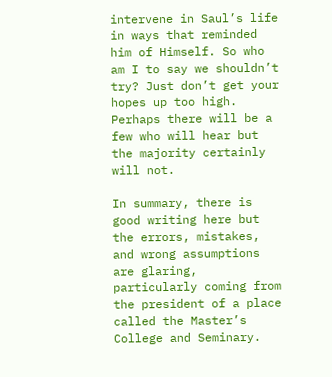intervene in Saul’s life in ways that reminded him of Himself. So who am I to say we shouldn’t try? Just don’t get your hopes up too high. Perhaps there will be a few who will hear but the majority certainly will not.

In summary, there is good writing here but the errors, mistakes, and wrong assumptions are glaring, particularly coming from the president of a place called the Master’s College and Seminary.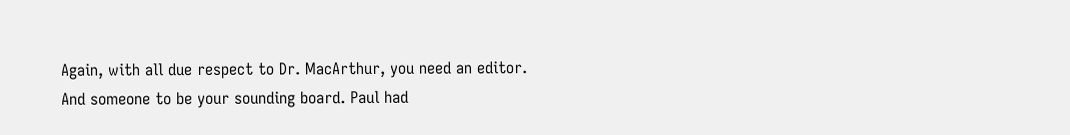Again, with all due respect to Dr. MacArthur, you need an editor. And someone to be your sounding board. Paul had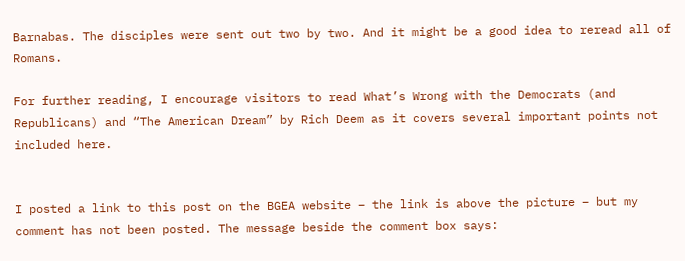Barnabas. The disciples were sent out two by two. And it might be a good idea to reread all of Romans.

For further reading, I encourage visitors to read What’s Wrong with the Democrats (and Republicans) and “The American Dream” by Rich Deem as it covers several important points not included here.


I posted a link to this post on the BGEA website – the link is above the picture – but my comment has not been posted. The message beside the comment box says: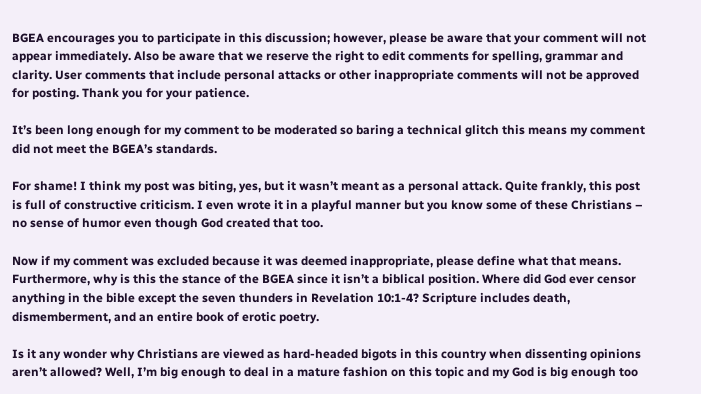BGEA encourages you to participate in this discussion; however, please be aware that your comment will not appear immediately. Also be aware that we reserve the right to edit comments for spelling, grammar and clarity. User comments that include personal attacks or other inappropriate comments will not be approved for posting. Thank you for your patience.

It’s been long enough for my comment to be moderated so baring a technical glitch this means my comment did not meet the BGEA’s standards.

For shame! I think my post was biting, yes, but it wasn’t meant as a personal attack. Quite frankly, this post is full of constructive criticism. I even wrote it in a playful manner but you know some of these Christians – no sense of humor even though God created that too.

Now if my comment was excluded because it was deemed inappropriate, please define what that means. Furthermore, why is this the stance of the BGEA since it isn’t a biblical position. Where did God ever censor anything in the bible except the seven thunders in Revelation 10:1-4? Scripture includes death, dismemberment, and an entire book of erotic poetry.

Is it any wonder why Christians are viewed as hard-headed bigots in this country when dissenting opinions aren’t allowed? Well, I’m big enough to deal in a mature fashion on this topic and my God is big enough too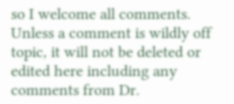so I welcome all comments. Unless a comment is wildly off topic, it will not be deleted or edited here including any comments from Dr.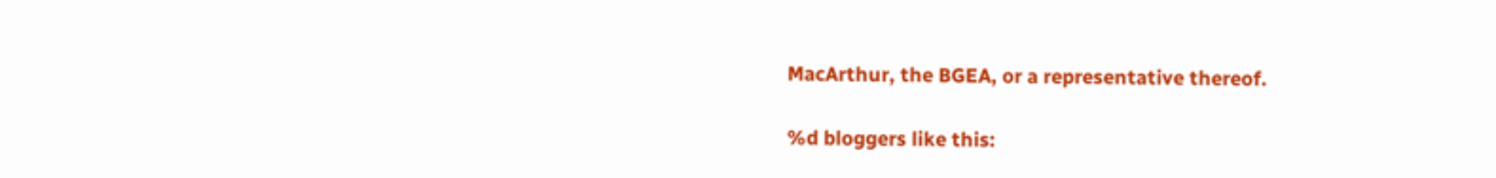MacArthur, the BGEA, or a representative thereof.

%d bloggers like this: